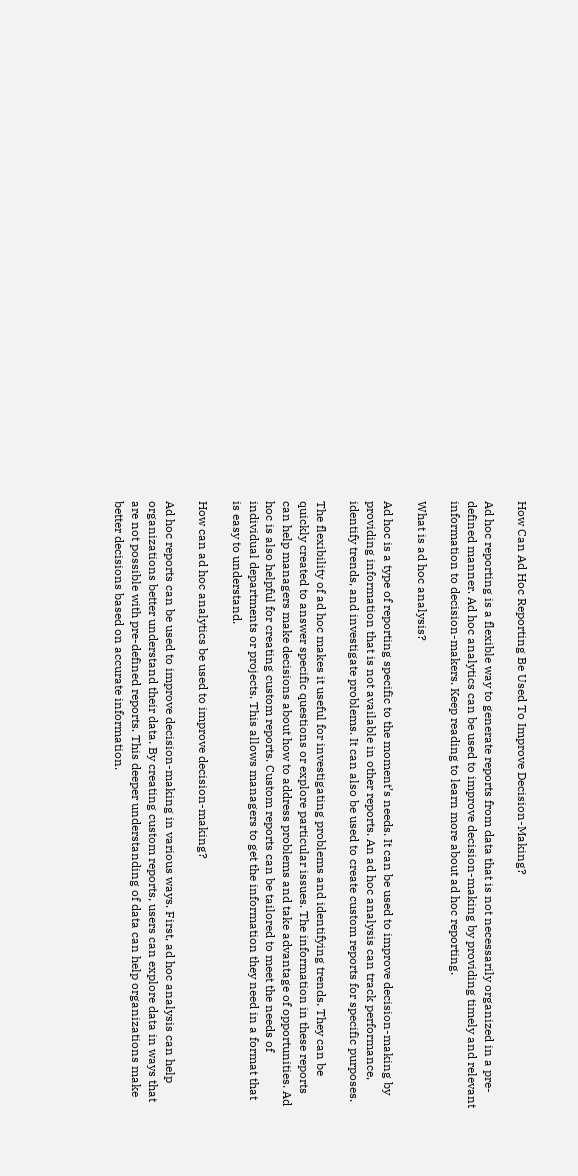How Can Ad Hoc Reporting Be Used To Improve Decision-Making?

Ad hoc reporting is a flexible way to generate reports from data that is not necessarily organized in a pre-defined manner. Ad hoc analytics can be used to improve decision-making by providing timely and relevant information to decision-makers. Keep reading to learn more about ad hoc reporting.

What is ad hoc analysis?

Ad hoc is a type of reporting specific to the moment’s needs. It can be used to improve decision-making by providing information that is not available in other reports. An ad hoc analysis can track performance, identify trends, and investigate problems. It can also be used to create custom reports for specific purposes.

The flexibility of ad hoc makes it useful for investigating problems and identifying trends. They can be quickly created to answer specific questions or explore particular issues. The information in these reports can help managers make decisions about how to address problems and take advantage of opportunities. Ad hoc is also helpful for creating custom reports. Custom reports can be tailored to meet the needs of individual departments or projects. This allows managers to get the information they need in a format that is easy to understand.

How can ad hoc analytics be used to improve decision-making?

Ad hoc reports can be used to improve decision-making in various ways. First, ad hoc analysis can help organizations better understand their data. By creating custom reports, users can explore data in ways that are not possible with pre-defined reports. This deeper understanding of data can help organizations make better decisions based on accurate information.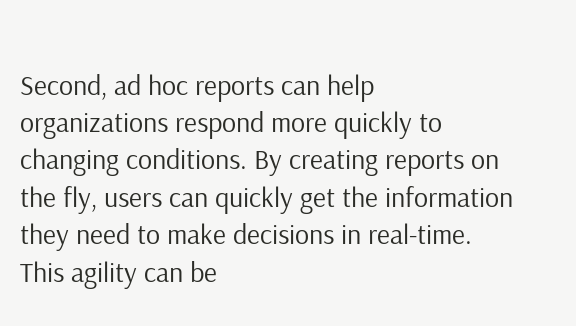Second, ad hoc reports can help organizations respond more quickly to changing conditions. By creating reports on the fly, users can quickly get the information they need to make decisions in real-time. This agility can be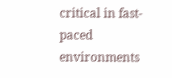critical in fast-paced environments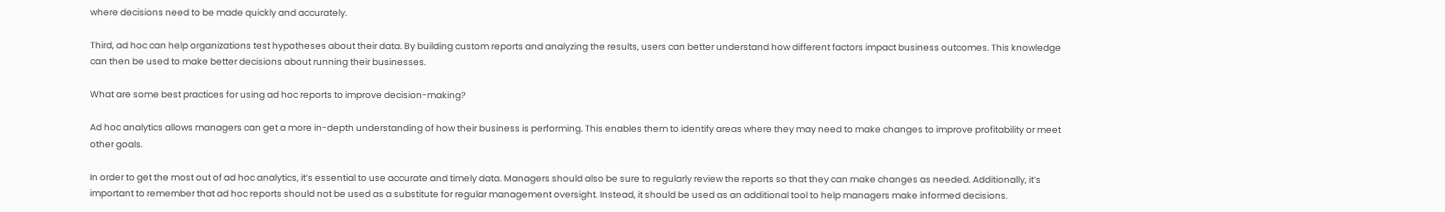where decisions need to be made quickly and accurately.

Third, ad hoc can help organizations test hypotheses about their data. By building custom reports and analyzing the results, users can better understand how different factors impact business outcomes. This knowledge can then be used to make better decisions about running their businesses.

What are some best practices for using ad hoc reports to improve decision-making?

Ad hoc analytics allows managers can get a more in-depth understanding of how their business is performing. This enables them to identify areas where they may need to make changes to improve profitability or meet other goals.

In order to get the most out of ad hoc analytics, it’s essential to use accurate and timely data. Managers should also be sure to regularly review the reports so that they can make changes as needed. Additionally, it’s important to remember that ad hoc reports should not be used as a substitute for regular management oversight. Instead, it should be used as an additional tool to help managers make informed decisions.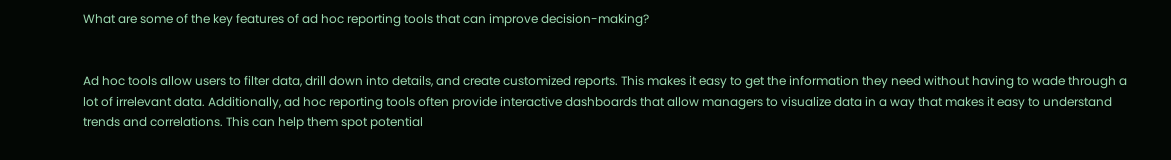What are some of the key features of ad hoc reporting tools that can improve decision-making?


Ad hoc tools allow users to filter data, drill down into details, and create customized reports. This makes it easy to get the information they need without having to wade through a lot of irrelevant data. Additionally, ad hoc reporting tools often provide interactive dashboards that allow managers to visualize data in a way that makes it easy to understand trends and correlations. This can help them spot potential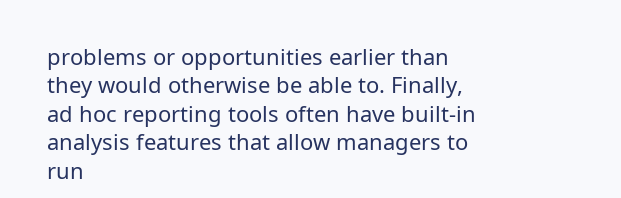problems or opportunities earlier than they would otherwise be able to. Finally, ad hoc reporting tools often have built-in analysis features that allow managers to run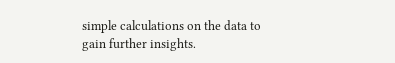simple calculations on the data to gain further insights.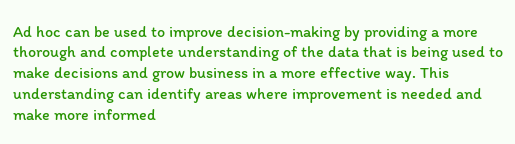Ad hoc can be used to improve decision-making by providing a more thorough and complete understanding of the data that is being used to make decisions and grow business in a more effective way. This understanding can identify areas where improvement is needed and make more informed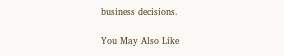business decisions.

You May Also Like